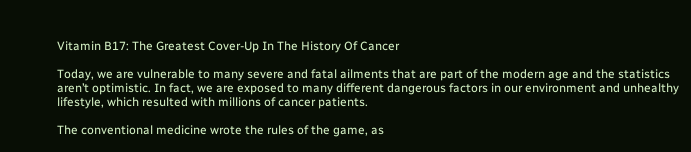Vitamin B17: The Greatest Cover-Up In The History Of Cancer

Today, we are vulnerable to many severe and fatal ailments that are part of the modern age and the statistics aren’t optimistic. In fact, we are exposed to many different dangerous factors in our environment and unhealthy lifestyle, which resulted with millions of cancer patients.

The conventional medicine wrote the rules of the game, as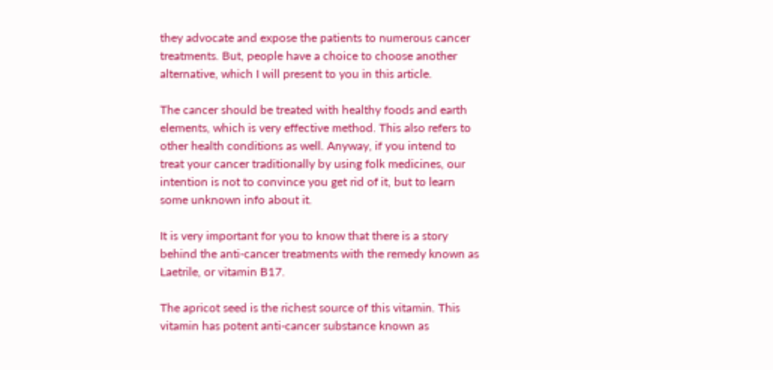they advocate and expose the patients to numerous cancer treatments. But, people have a choice to choose another alternative, which I will present to you in this article.

The cancer should be treated with healthy foods and earth elements, which is very effective method. This also refers to other health conditions as well. Anyway, if you intend to treat your cancer traditionally by using folk medicines, our intention is not to convince you get rid of it, but to learn some unknown info about it.

It is very important for you to know that there is a story behind the anti-cancer treatments with the remedy known as Laetrile, or vitamin B17.

The apricot seed is the richest source of this vitamin. This vitamin has potent anti-cancer substance known as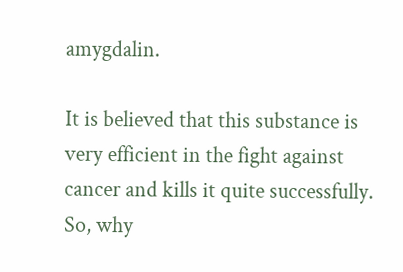amygdalin.

It is believed that this substance is very efficient in the fight against cancer and kills it quite successfully. So, why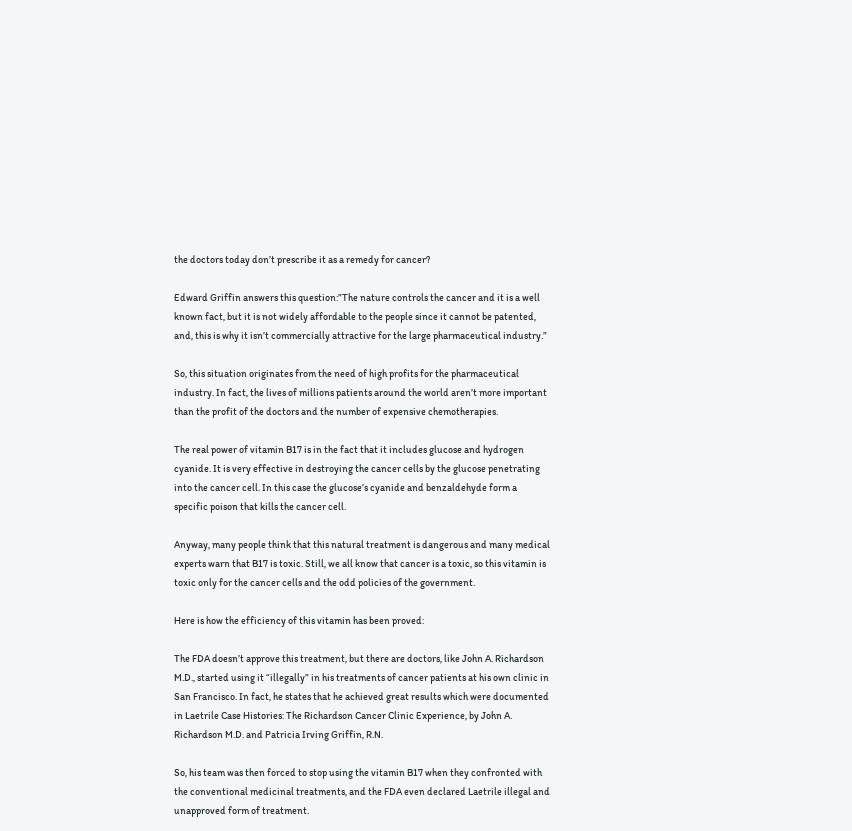the doctors today don’t prescribe it as a remedy for cancer?

Edward Griffin answers this question:”The nature controls the cancer and it is a well known fact, but it is not widely affordable to the people since it cannot be patented, and, this is why it isn’t commercially attractive for the large pharmaceutical industry.”

So, this situation originates from the need of high profits for the pharmaceutical industry. In fact, the lives of millions patients around the world aren’t more important than the profit of the doctors and the number of expensive chemotherapies.

The real power of vitamin B17 is in the fact that it includes glucose and hydrogen cyanide. It is very effective in destroying the cancer cells by the glucose penetrating into the cancer cell. In this case the glucose’s cyanide and benzaldehyde form a specific poison that kills the cancer cell.

Anyway, many people think that this natural treatment is dangerous and many medical experts warn that B17 is toxic. Still, we all know that cancer is a toxic, so this vitamin is toxic only for the cancer cells and the odd policies of the government.

Here is how the efficiency of this vitamin has been proved:

The FDA doesn’t approve this treatment, but there are doctors, like John A. Richardson M.D., started using it “illegally” in his treatments of cancer patients at his own clinic in San Francisco. In fact, he states that he achieved great results which were documented in Laetrile Case Histories: The Richardson Cancer Clinic Experience, by John A. Richardson M.D. and Patricia Irving Griffin, R.N.

So, his team was then forced to stop using the vitamin B17 when they confronted with the conventional medicinal treatments, and the FDA even declared Laetrile illegal and unapproved form of treatment.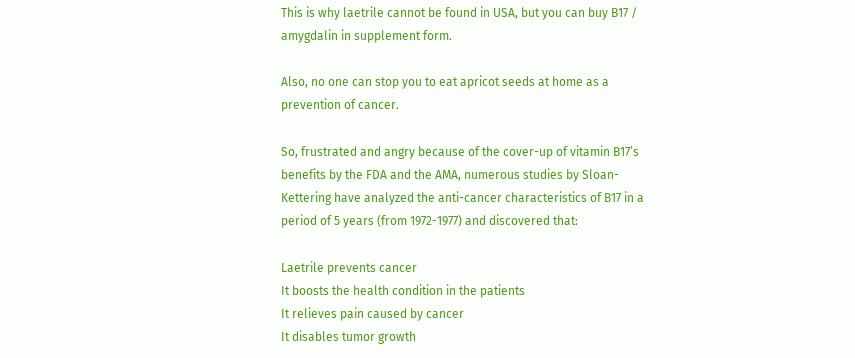This is why laetrile cannot be found in USA, but you can buy B17 / amygdalin in supplement form.

Also, no one can stop you to eat apricot seeds at home as a prevention of cancer.

So, frustrated and angry because of the cover-up of vitamin B17’s benefits by the FDA and the AMA, numerous studies by Sloan-Kettering have analyzed the anti-cancer characteristics of B17 in a period of 5 years (from 1972-1977) and discovered that:

Laetrile prevents cancer
It boosts the health condition in the patients
It relieves pain caused by cancer
It disables tumor growth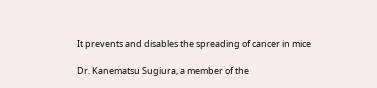It prevents and disables the spreading of cancer in mice

Dr. Kanematsu Sugiura, a member of the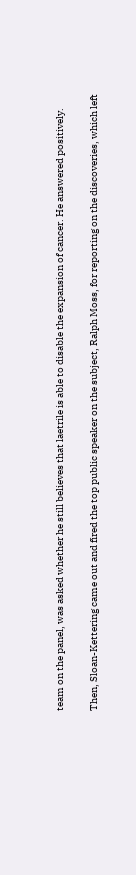team on the panel, was asked whether he still believes that laetrile is able to disable the expansion of cancer. He answered positively.

Then, Sloan-Kettering came out and fired the top public speaker on the subject, Ralph Moss, for reporting on the discoveries, which left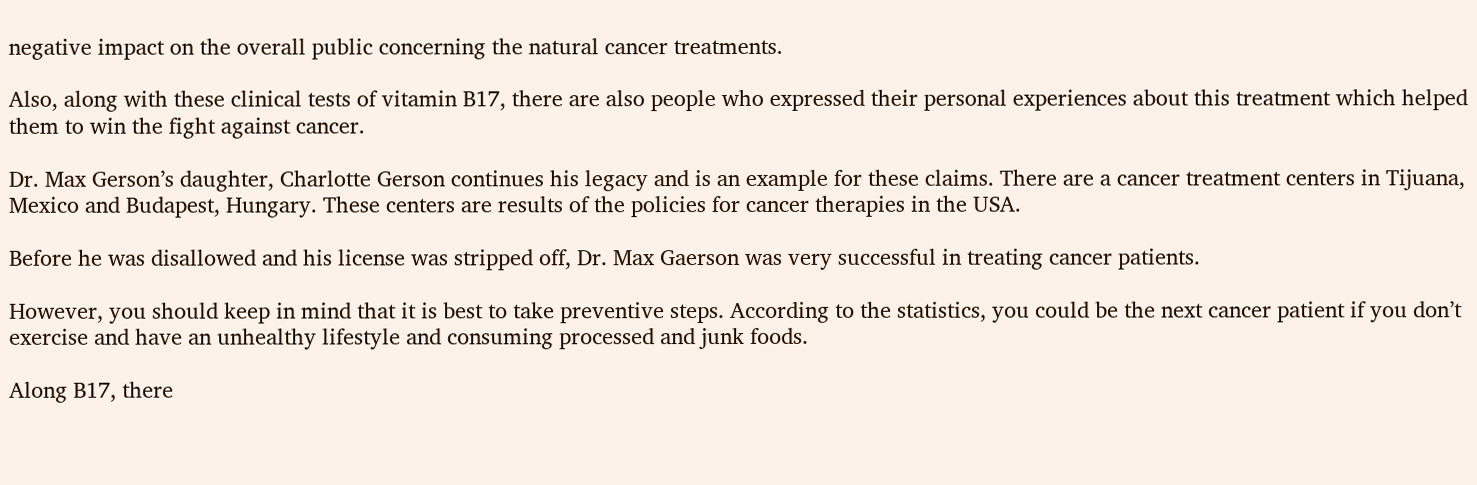negative impact on the overall public concerning the natural cancer treatments.

Also, along with these clinical tests of vitamin B17, there are also people who expressed their personal experiences about this treatment which helped them to win the fight against cancer.

Dr. Max Gerson’s daughter, Charlotte Gerson continues his legacy and is an example for these claims. There are a cancer treatment centers in Tijuana, Mexico and Budapest, Hungary. These centers are results of the policies for cancer therapies in the USA.

Before he was disallowed and his license was stripped off, Dr. Max Gaerson was very successful in treating cancer patients.

However, you should keep in mind that it is best to take preventive steps. According to the statistics, you could be the next cancer patient if you don’t exercise and have an unhealthy lifestyle and consuming processed and junk foods.

Along B17, there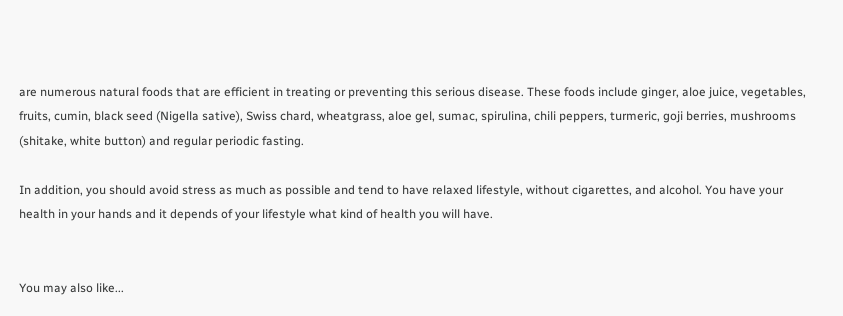are numerous natural foods that are efficient in treating or preventing this serious disease. These foods include ginger, aloe juice, vegetables, fruits, cumin, black seed (Nigella sative), Swiss chard, wheatgrass, aloe gel, sumac, spirulina, chili peppers, turmeric, goji berries, mushrooms (shitake, white button) and regular periodic fasting.

In addition, you should avoid stress as much as possible and tend to have relaxed lifestyle, without cigarettes, and alcohol. You have your health in your hands and it depends of your lifestyle what kind of health you will have.


You may also like...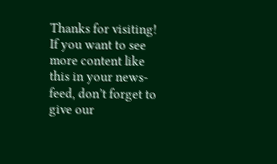Thanks for visiting! If you want to see more content like this in your news-feed, don’t forget to give our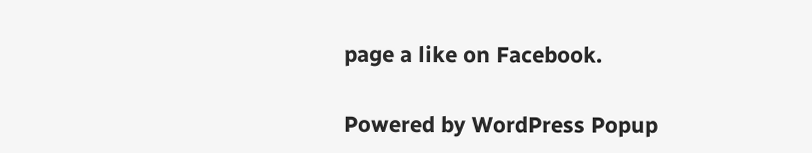page a like on Facebook.

Powered by WordPress Popup